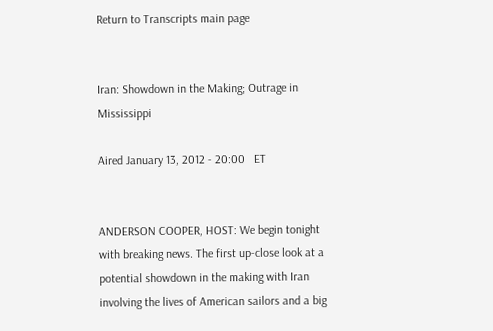Return to Transcripts main page


Iran: Showdown in the Making; Outrage in Mississippi

Aired January 13, 2012 - 20:00   ET


ANDERSON COOPER, HOST: We begin tonight with breaking news. The first up-close look at a potential showdown in the making with Iran involving the lives of American sailors and a big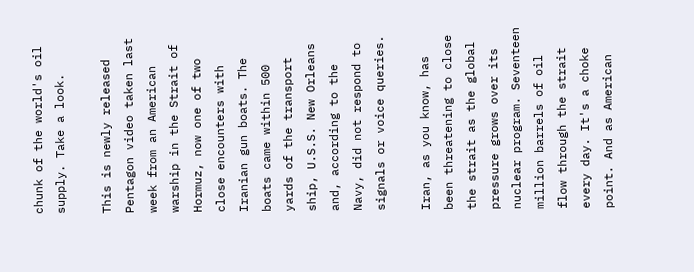chunk of the world's oil supply. Take a look.

This is newly released Pentagon video taken last week from an American warship in the Strait of Hormuz, now one of two close encounters with Iranian gun boats. The boats came within 500 yards of the transport ship, U.S.S. New Orleans and, according to the Navy, did not respond to signals or voice queries.

Iran, as you know, has been threatening to close the strait as the global pressure grows over its nuclear program. Seventeen million barrels of oil flow through the strait every day. It's a choke point. And as American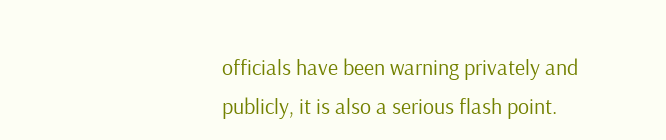officials have been warning privately and publicly, it is also a serious flash point.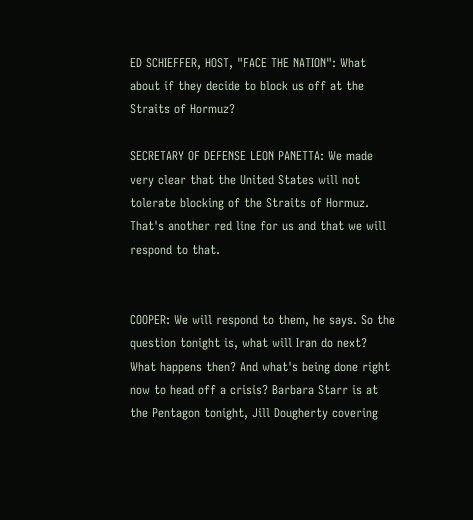ED SCHIEFFER, HOST, "FACE THE NATION": What about if they decide to block us off at the Straits of Hormuz?

SECRETARY OF DEFENSE LEON PANETTA: We made very clear that the United States will not tolerate blocking of the Straits of Hormuz. That's another red line for us and that we will respond to that.


COOPER: We will respond to them, he says. So the question tonight is, what will Iran do next? What happens then? And what's being done right now to head off a crisis? Barbara Starr is at the Pentagon tonight, Jill Dougherty covering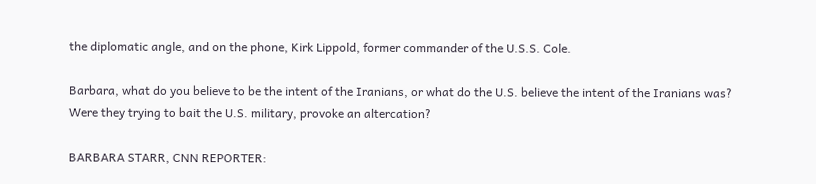the diplomatic angle, and on the phone, Kirk Lippold, former commander of the U.S.S. Cole.

Barbara, what do you believe to be the intent of the Iranians, or what do the U.S. believe the intent of the Iranians was? Were they trying to bait the U.S. military, provoke an altercation?

BARBARA STARR, CNN REPORTER: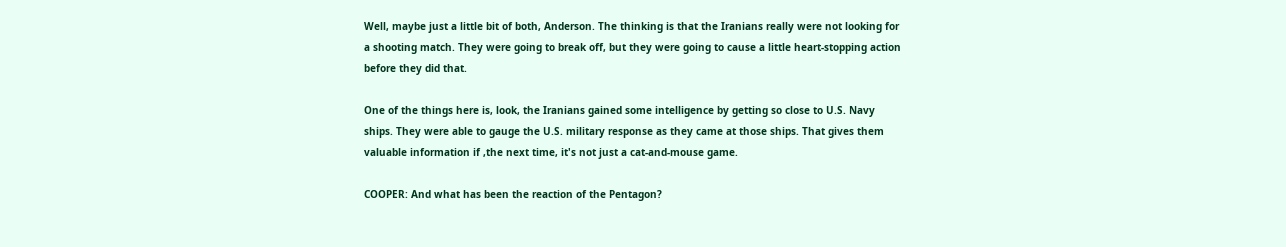Well, maybe just a little bit of both, Anderson. The thinking is that the Iranians really were not looking for a shooting match. They were going to break off, but they were going to cause a little heart-stopping action before they did that.

One of the things here is, look, the Iranians gained some intelligence by getting so close to U.S. Navy ships. They were able to gauge the U.S. military response as they came at those ships. That gives them valuable information if ,the next time, it's not just a cat-and-mouse game.

COOPER: And what has been the reaction of the Pentagon?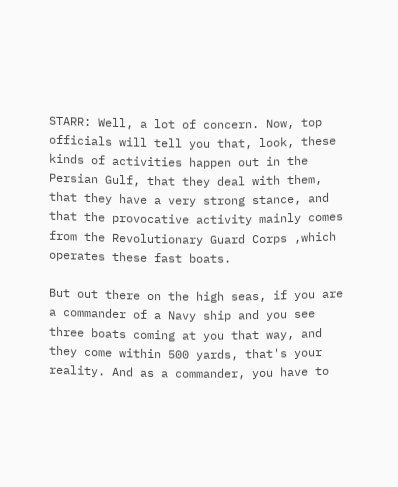STARR: Well, a lot of concern. Now, top officials will tell you that, look, these kinds of activities happen out in the Persian Gulf, that they deal with them, that they have a very strong stance, and that the provocative activity mainly comes from the Revolutionary Guard Corps ,which operates these fast boats.

But out there on the high seas, if you are a commander of a Navy ship and you see three boats coming at you that way, and they come within 500 yards, that's your reality. And as a commander, you have to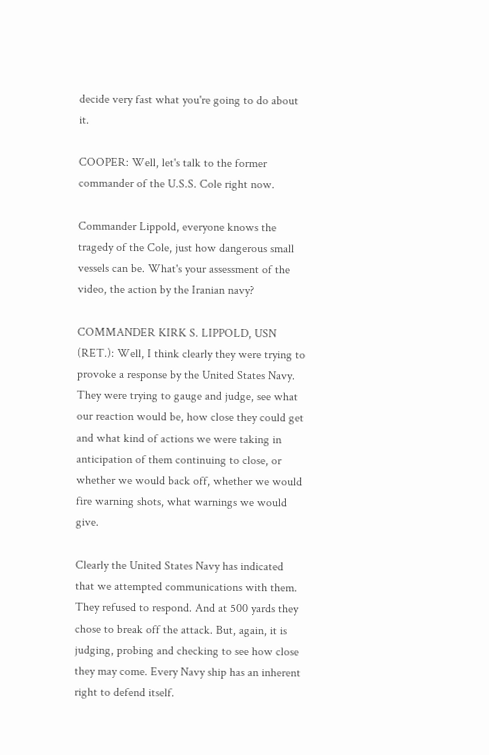decide very fast what you're going to do about it.

COOPER: Well, let's talk to the former commander of the U.S.S. Cole right now.

Commander Lippold, everyone knows the tragedy of the Cole, just how dangerous small vessels can be. What's your assessment of the video, the action by the Iranian navy?

COMMANDER KIRK S. LIPPOLD, USN (RET.): Well, I think clearly they were trying to provoke a response by the United States Navy. They were trying to gauge and judge, see what our reaction would be, how close they could get and what kind of actions we were taking in anticipation of them continuing to close, or whether we would back off, whether we would fire warning shots, what warnings we would give.

Clearly the United States Navy has indicated that we attempted communications with them. They refused to respond. And at 500 yards they chose to break off the attack. But, again, it is judging, probing and checking to see how close they may come. Every Navy ship has an inherent right to defend itself.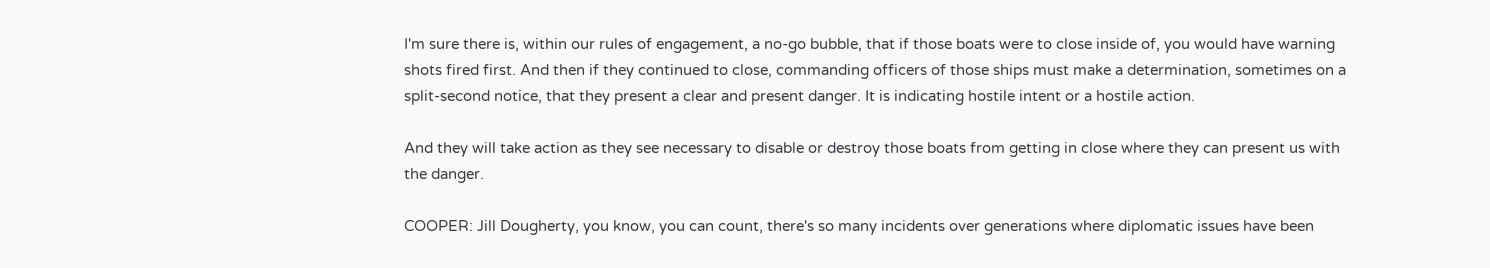I'm sure there is, within our rules of engagement, a no-go bubble, that if those boats were to close inside of, you would have warning shots fired first. And then if they continued to close, commanding officers of those ships must make a determination, sometimes on a split-second notice, that they present a clear and present danger. It is indicating hostile intent or a hostile action.

And they will take action as they see necessary to disable or destroy those boats from getting in close where they can present us with the danger.

COOPER: Jill Dougherty, you know, you can count, there's so many incidents over generations where diplomatic issues have been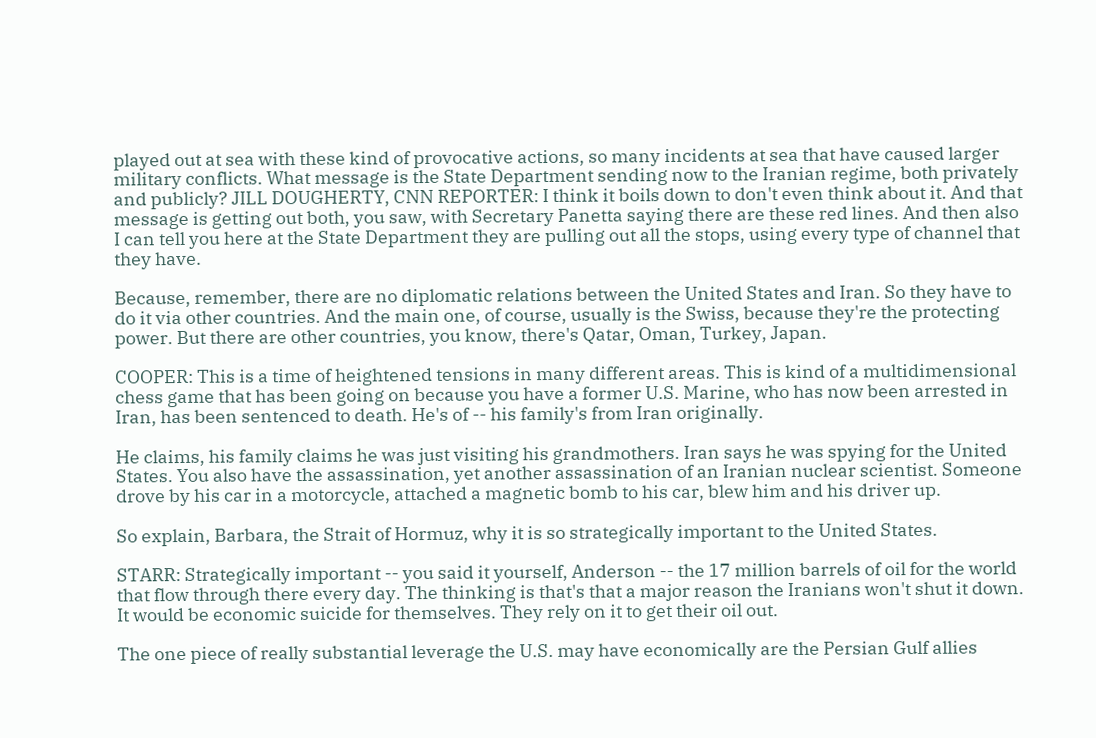played out at sea with these kind of provocative actions, so many incidents at sea that have caused larger military conflicts. What message is the State Department sending now to the Iranian regime, both privately and publicly? JILL DOUGHERTY, CNN REPORTER: I think it boils down to don't even think about it. And that message is getting out both, you saw, with Secretary Panetta saying there are these red lines. And then also I can tell you here at the State Department they are pulling out all the stops, using every type of channel that they have.

Because, remember, there are no diplomatic relations between the United States and Iran. So they have to do it via other countries. And the main one, of course, usually is the Swiss, because they're the protecting power. But there are other countries, you know, there's Qatar, Oman, Turkey, Japan.

COOPER: This is a time of heightened tensions in many different areas. This is kind of a multidimensional chess game that has been going on because you have a former U.S. Marine, who has now been arrested in Iran, has been sentenced to death. He's of -- his family's from Iran originally.

He claims, his family claims he was just visiting his grandmothers. Iran says he was spying for the United States. You also have the assassination, yet another assassination of an Iranian nuclear scientist. Someone drove by his car in a motorcycle, attached a magnetic bomb to his car, blew him and his driver up.

So explain, Barbara, the Strait of Hormuz, why it is so strategically important to the United States.

STARR: Strategically important -- you said it yourself, Anderson -- the 17 million barrels of oil for the world that flow through there every day. The thinking is that's that a major reason the Iranians won't shut it down. It would be economic suicide for themselves. They rely on it to get their oil out.

The one piece of really substantial leverage the U.S. may have economically are the Persian Gulf allies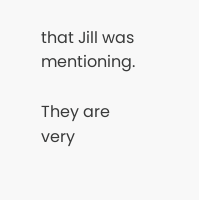that Jill was mentioning.

They are very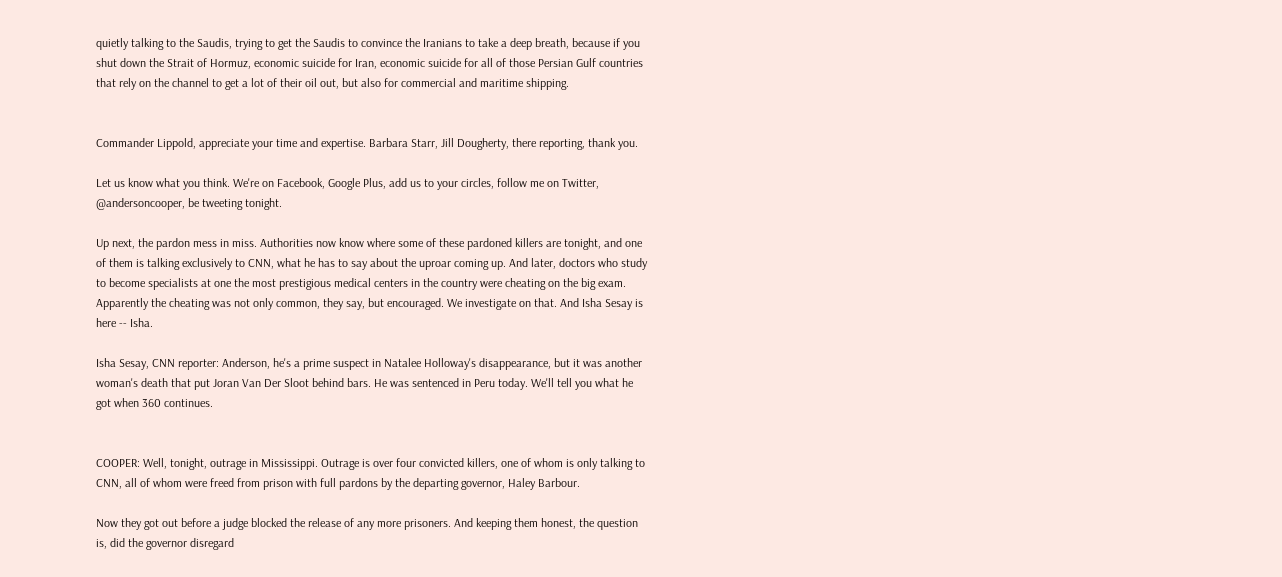quietly talking to the Saudis, trying to get the Saudis to convince the Iranians to take a deep breath, because if you shut down the Strait of Hormuz, economic suicide for Iran, economic suicide for all of those Persian Gulf countries that rely on the channel to get a lot of their oil out, but also for commercial and maritime shipping.


Commander Lippold, appreciate your time and expertise. Barbara Starr, Jill Dougherty, there reporting, thank you.

Let us know what you think. We're on Facebook, Google Plus, add us to your circles, follow me on Twitter, @andersoncooper, be tweeting tonight.

Up next, the pardon mess in miss. Authorities now know where some of these pardoned killers are tonight, and one of them is talking exclusively to CNN, what he has to say about the uproar coming up. And later, doctors who study to become specialists at one the most prestigious medical centers in the country were cheating on the big exam. Apparently the cheating was not only common, they say, but encouraged. We investigate on that. And Isha Sesay is here -- Isha.

Isha Sesay, CNN reporter: Anderson, he's a prime suspect in Natalee Holloway's disappearance, but it was another woman's death that put Joran Van Der Sloot behind bars. He was sentenced in Peru today. We'll tell you what he got when 360 continues.


COOPER: Well, tonight, outrage in Mississippi. Outrage is over four convicted killers, one of whom is only talking to CNN, all of whom were freed from prison with full pardons by the departing governor, Haley Barbour.

Now they got out before a judge blocked the release of any more prisoners. And keeping them honest, the question is, did the governor disregard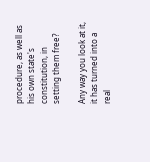procedure, as well as his own state's constitution, in setting them free?

Any way you look at it, it has turned into a real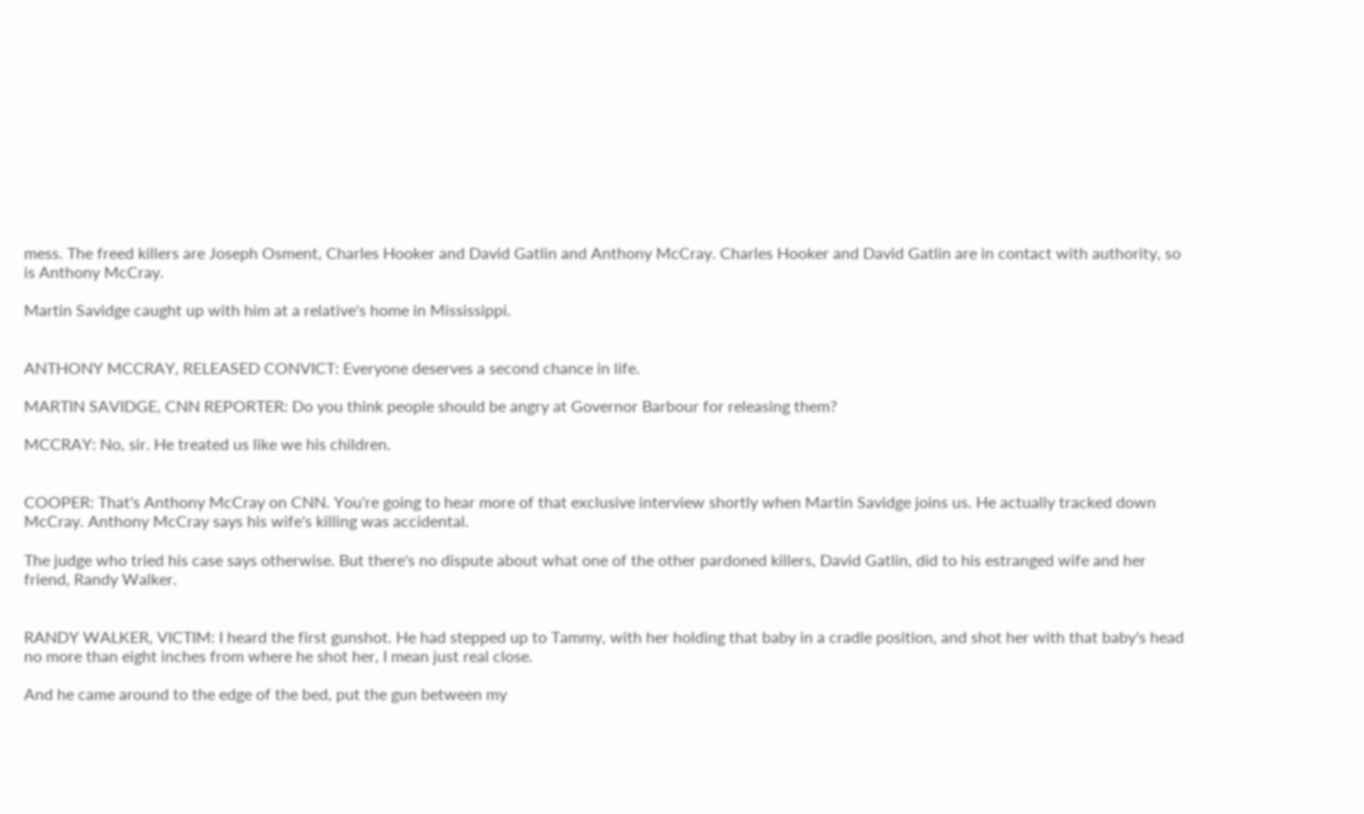mess. The freed killers are Joseph Osment, Charles Hooker and David Gatlin and Anthony McCray. Charles Hooker and David Gatlin are in contact with authority, so is Anthony McCray.

Martin Savidge caught up with him at a relative's home in Mississippi.


ANTHONY MCCRAY, RELEASED CONVICT: Everyone deserves a second chance in life.

MARTIN SAVIDGE, CNN REPORTER: Do you think people should be angry at Governor Barbour for releasing them?

MCCRAY: No, sir. He treated us like we his children.


COOPER: That's Anthony McCray on CNN. You're going to hear more of that exclusive interview shortly when Martin Savidge joins us. He actually tracked down McCray. Anthony McCray says his wife's killing was accidental.

The judge who tried his case says otherwise. But there's no dispute about what one of the other pardoned killers, David Gatlin, did to his estranged wife and her friend, Randy Walker.


RANDY WALKER, VICTIM: I heard the first gunshot. He had stepped up to Tammy, with her holding that baby in a cradle position, and shot her with that baby's head no more than eight inches from where he shot her, I mean just real close.

And he came around to the edge of the bed, put the gun between my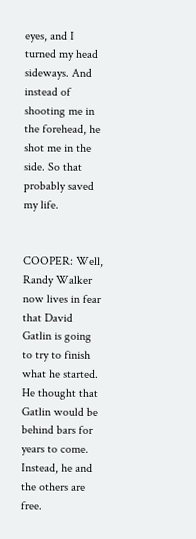eyes, and I turned my head sideways. And instead of shooting me in the forehead, he shot me in the side. So that probably saved my life.


COOPER: Well, Randy Walker now lives in fear that David Gatlin is going to try to finish what he started. He thought that Gatlin would be behind bars for years to come. Instead, he and the others are free.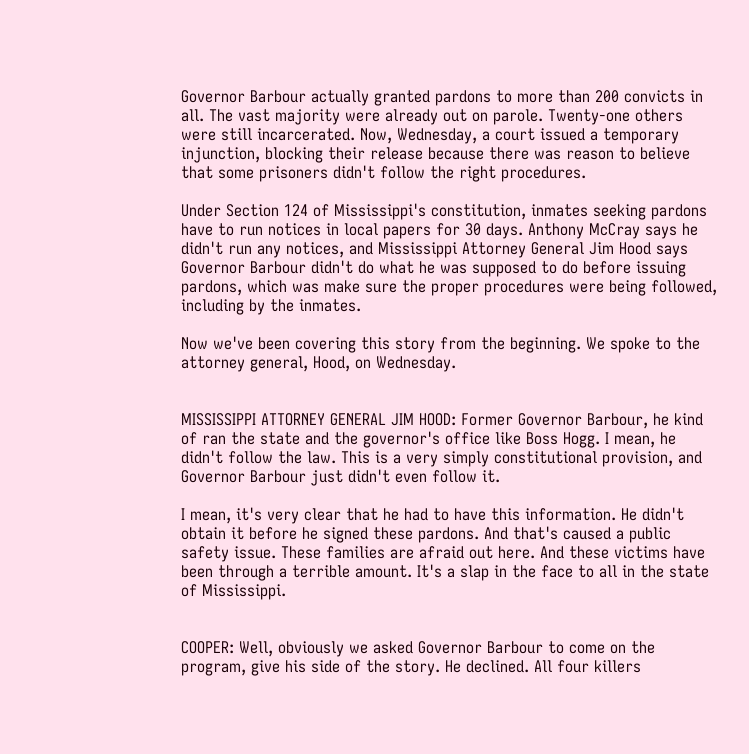Governor Barbour actually granted pardons to more than 200 convicts in all. The vast majority were already out on parole. Twenty-one others were still incarcerated. Now, Wednesday, a court issued a temporary injunction, blocking their release because there was reason to believe that some prisoners didn't follow the right procedures.

Under Section 124 of Mississippi's constitution, inmates seeking pardons have to run notices in local papers for 30 days. Anthony McCray says he didn't run any notices, and Mississippi Attorney General Jim Hood says Governor Barbour didn't do what he was supposed to do before issuing pardons, which was make sure the proper procedures were being followed, including by the inmates.

Now we've been covering this story from the beginning. We spoke to the attorney general, Hood, on Wednesday.


MISSISSIPPI ATTORNEY GENERAL JIM HOOD: Former Governor Barbour, he kind of ran the state and the governor's office like Boss Hogg. I mean, he didn't follow the law. This is a very simply constitutional provision, and Governor Barbour just didn't even follow it.

I mean, it's very clear that he had to have this information. He didn't obtain it before he signed these pardons. And that's caused a public safety issue. These families are afraid out here. And these victims have been through a terrible amount. It's a slap in the face to all in the state of Mississippi.


COOPER: Well, obviously we asked Governor Barbour to come on the program, give his side of the story. He declined. All four killers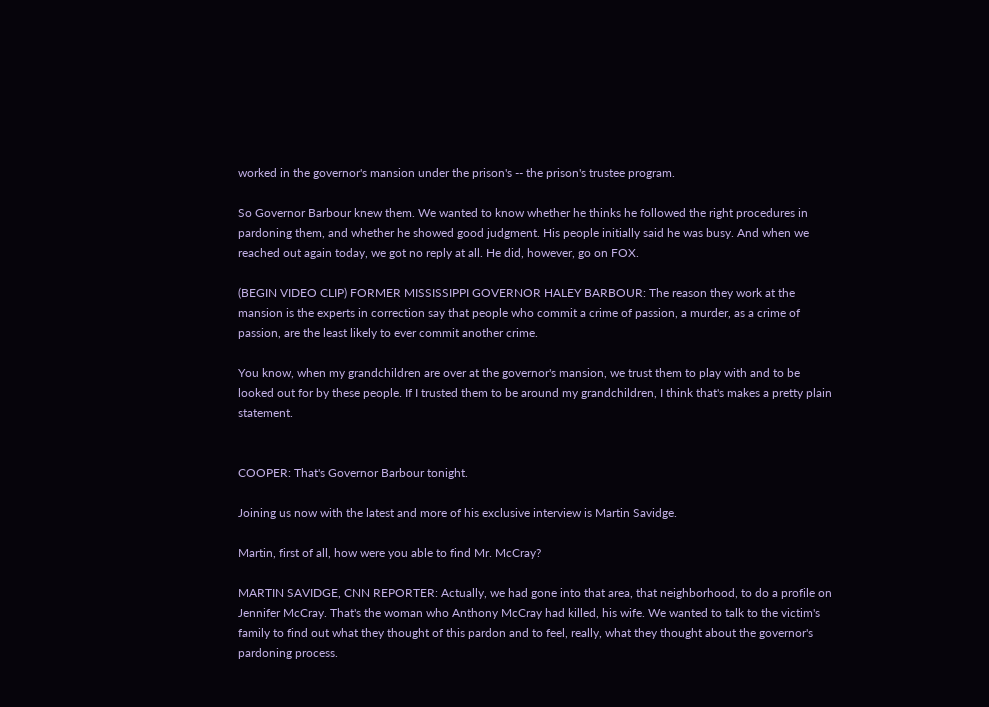worked in the governor's mansion under the prison's -- the prison's trustee program.

So Governor Barbour knew them. We wanted to know whether he thinks he followed the right procedures in pardoning them, and whether he showed good judgment. His people initially said he was busy. And when we reached out again today, we got no reply at all. He did, however, go on FOX.

(BEGIN VIDEO CLIP) FORMER MISSISSIPPI GOVERNOR HALEY BARBOUR: The reason they work at the mansion is the experts in correction say that people who commit a crime of passion, a murder, as a crime of passion, are the least likely to ever commit another crime.

You know, when my grandchildren are over at the governor's mansion, we trust them to play with and to be looked out for by these people. If I trusted them to be around my grandchildren, I think that's makes a pretty plain statement.


COOPER: That's Governor Barbour tonight.

Joining us now with the latest and more of his exclusive interview is Martin Savidge.

Martin, first of all, how were you able to find Mr. McCray?

MARTIN SAVIDGE, CNN REPORTER: Actually, we had gone into that area, that neighborhood, to do a profile on Jennifer McCray. That's the woman who Anthony McCray had killed, his wife. We wanted to talk to the victim's family to find out what they thought of this pardon and to feel, really, what they thought about the governor's pardoning process.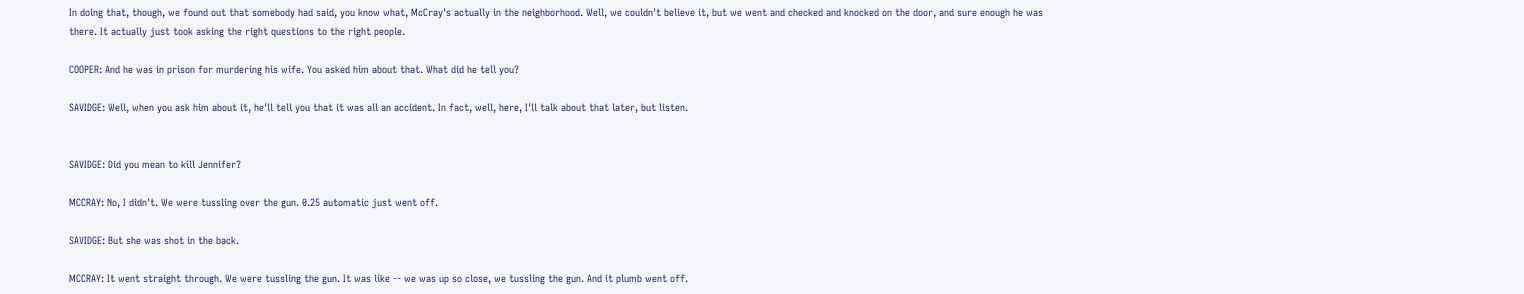In doing that, though, we found out that somebody had said, you know what, McCray's actually in the neighborhood. Well, we couldn't believe it, but we went and checked and knocked on the door, and sure enough he was there. It actually just took asking the right questions to the right people.

COOPER: And he was in prison for murdering his wife. You asked him about that. What did he tell you?

SAVIDGE: Well, when you ask him about it, he'll tell you that it was all an accident. In fact, well, here, I'll talk about that later, but listen.


SAVIDGE: Did you mean to kill Jennifer?

MCCRAY: No, I didn't. We were tussling over the gun. 0.25 automatic just went off.

SAVIDGE: But she was shot in the back.

MCCRAY: It went straight through. We were tussling the gun. It was like -- we was up so close, we tussling the gun. And it plumb went off.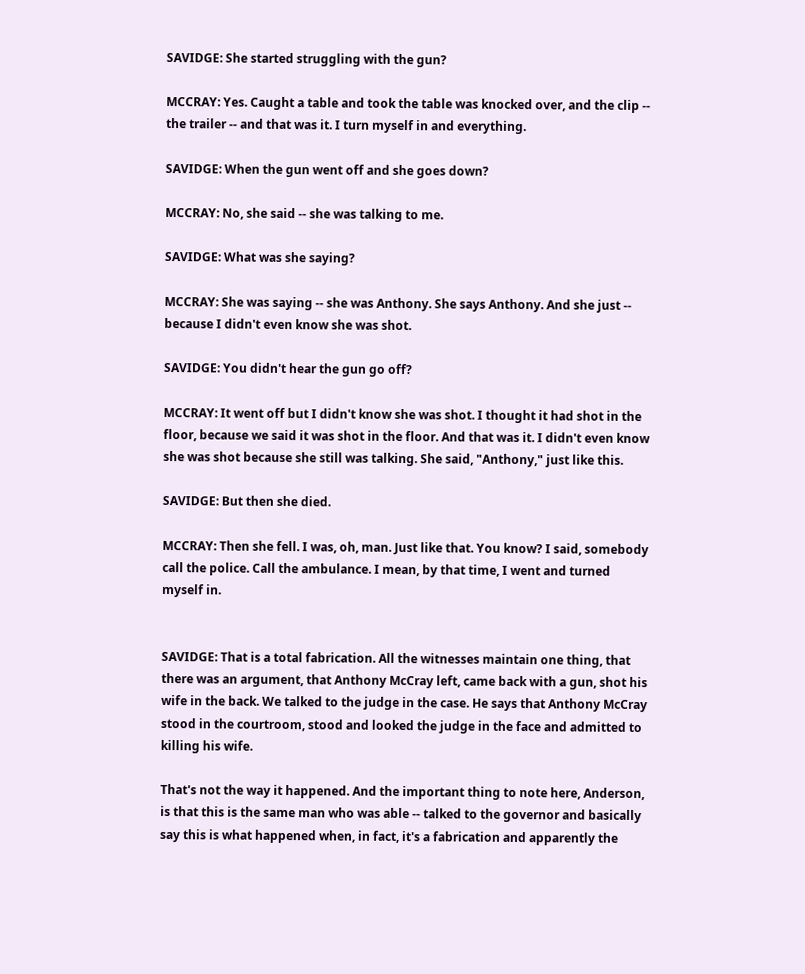SAVIDGE: She started struggling with the gun?

MCCRAY: Yes. Caught a table and took the table was knocked over, and the clip -- the trailer -- and that was it. I turn myself in and everything.

SAVIDGE: When the gun went off and she goes down?

MCCRAY: No, she said -- she was talking to me.

SAVIDGE: What was she saying?

MCCRAY: She was saying -- she was Anthony. She says Anthony. And she just -- because I didn't even know she was shot.

SAVIDGE: You didn't hear the gun go off?

MCCRAY: It went off but I didn't know she was shot. I thought it had shot in the floor, because we said it was shot in the floor. And that was it. I didn't even know she was shot because she still was talking. She said, "Anthony," just like this.

SAVIDGE: But then she died.

MCCRAY: Then she fell. I was, oh, man. Just like that. You know? I said, somebody call the police. Call the ambulance. I mean, by that time, I went and turned myself in.


SAVIDGE: That is a total fabrication. All the witnesses maintain one thing, that there was an argument, that Anthony McCray left, came back with a gun, shot his wife in the back. We talked to the judge in the case. He says that Anthony McCray stood in the courtroom, stood and looked the judge in the face and admitted to killing his wife.

That's not the way it happened. And the important thing to note here, Anderson, is that this is the same man who was able -- talked to the governor and basically say this is what happened when, in fact, it's a fabrication and apparently the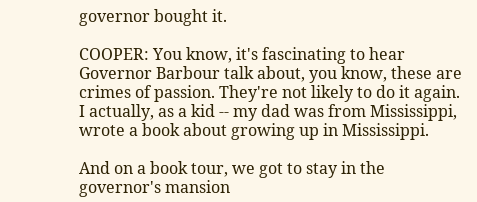governor bought it.

COOPER: You know, it's fascinating to hear Governor Barbour talk about, you know, these are crimes of passion. They're not likely to do it again. I actually, as a kid -- my dad was from Mississippi, wrote a book about growing up in Mississippi.

And on a book tour, we got to stay in the governor's mansion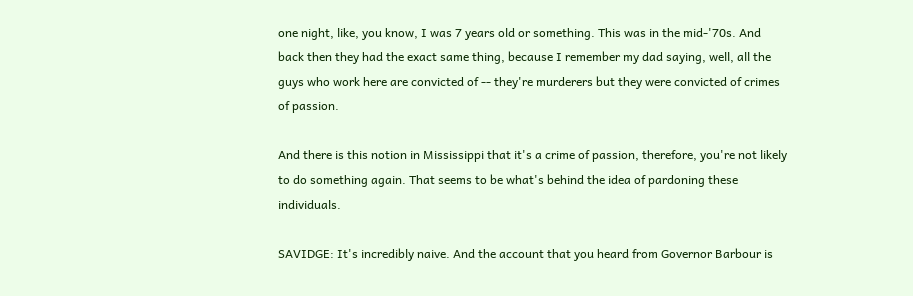one night, like, you know, I was 7 years old or something. This was in the mid-'70s. And back then they had the exact same thing, because I remember my dad saying, well, all the guys who work here are convicted of -- they're murderers but they were convicted of crimes of passion.

And there is this notion in Mississippi that it's a crime of passion, therefore, you're not likely to do something again. That seems to be what's behind the idea of pardoning these individuals.

SAVIDGE: It's incredibly naive. And the account that you heard from Governor Barbour is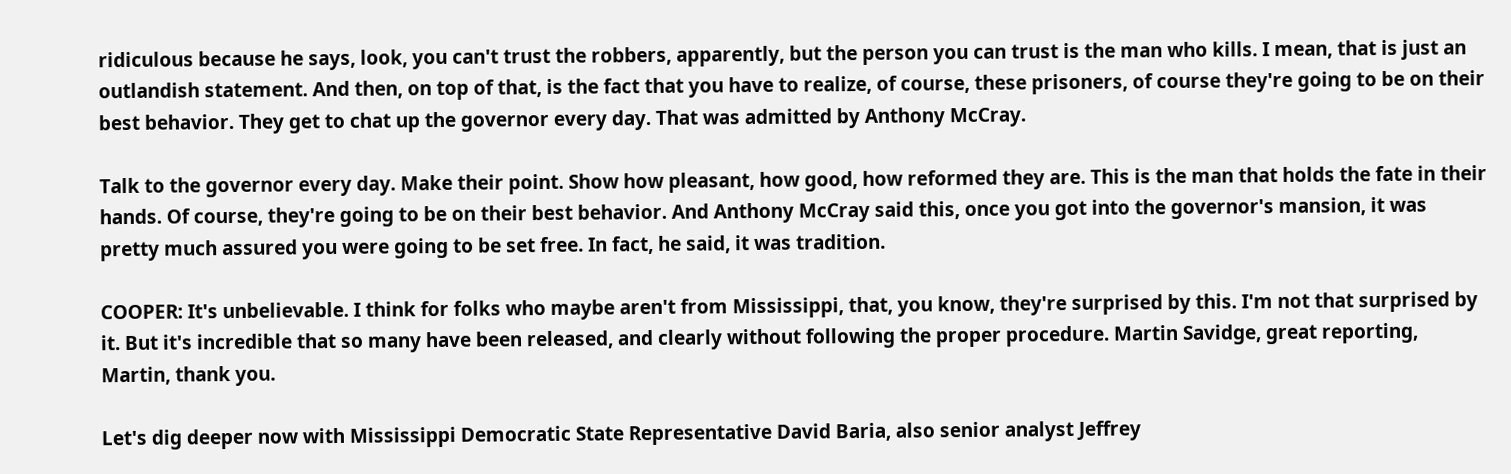ridiculous because he says, look, you can't trust the robbers, apparently, but the person you can trust is the man who kills. I mean, that is just an outlandish statement. And then, on top of that, is the fact that you have to realize, of course, these prisoners, of course they're going to be on their best behavior. They get to chat up the governor every day. That was admitted by Anthony McCray.

Talk to the governor every day. Make their point. Show how pleasant, how good, how reformed they are. This is the man that holds the fate in their hands. Of course, they're going to be on their best behavior. And Anthony McCray said this, once you got into the governor's mansion, it was pretty much assured you were going to be set free. In fact, he said, it was tradition.

COOPER: It's unbelievable. I think for folks who maybe aren't from Mississippi, that, you know, they're surprised by this. I'm not that surprised by it. But it's incredible that so many have been released, and clearly without following the proper procedure. Martin Savidge, great reporting, Martin, thank you.

Let's dig deeper now with Mississippi Democratic State Representative David Baria, also senior analyst Jeffrey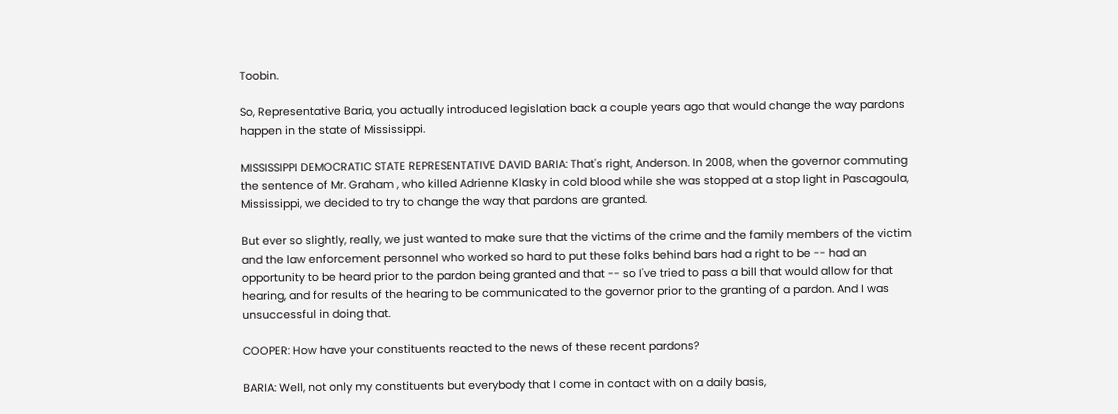Toobin.

So, Representative Baria, you actually introduced legislation back a couple years ago that would change the way pardons happen in the state of Mississippi.

MISSISSIPPI DEMOCRATIC STATE REPRESENTATIVE DAVID BARIA: That's right, Anderson. In 2008, when the governor commuting the sentence of Mr. Graham , who killed Adrienne Klasky in cold blood while she was stopped at a stop light in Pascagoula, Mississippi, we decided to try to change the way that pardons are granted.

But ever so slightly, really, we just wanted to make sure that the victims of the crime and the family members of the victim and the law enforcement personnel who worked so hard to put these folks behind bars had a right to be -- had an opportunity to be heard prior to the pardon being granted and that -- so I've tried to pass a bill that would allow for that hearing, and for results of the hearing to be communicated to the governor prior to the granting of a pardon. And I was unsuccessful in doing that.

COOPER: How have your constituents reacted to the news of these recent pardons?

BARIA: Well, not only my constituents but everybody that I come in contact with on a daily basis,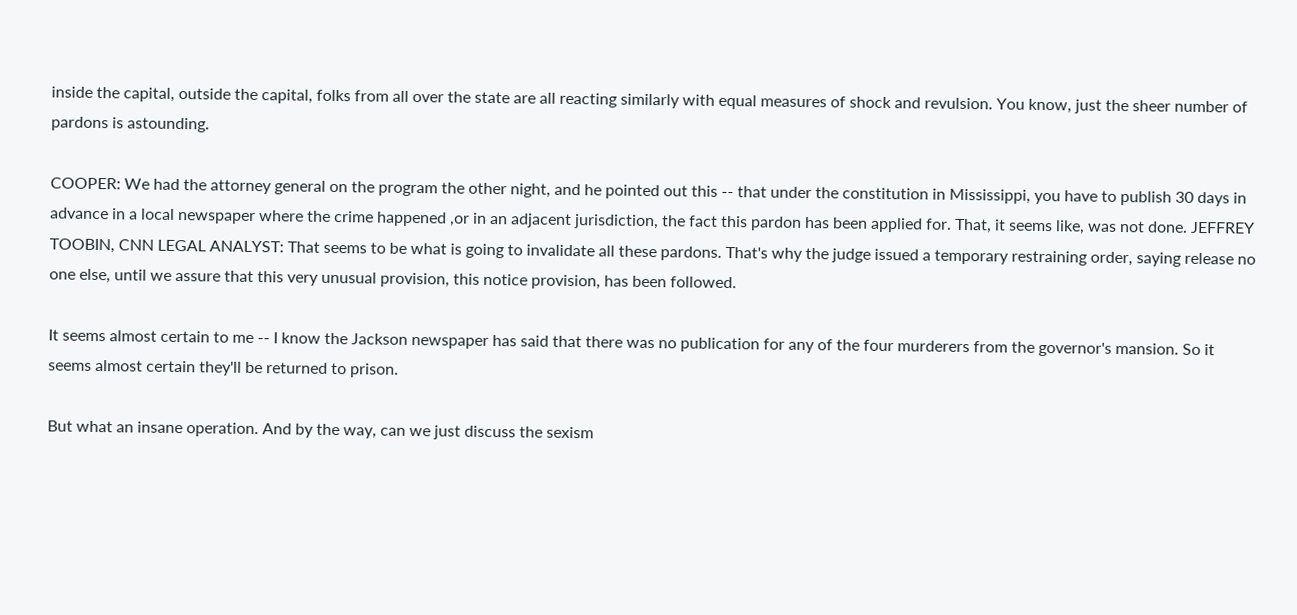inside the capital, outside the capital, folks from all over the state are all reacting similarly with equal measures of shock and revulsion. You know, just the sheer number of pardons is astounding.

COOPER: We had the attorney general on the program the other night, and he pointed out this -- that under the constitution in Mississippi, you have to publish 30 days in advance in a local newspaper where the crime happened ,or in an adjacent jurisdiction, the fact this pardon has been applied for. That, it seems like, was not done. JEFFREY TOOBIN, CNN LEGAL ANALYST: That seems to be what is going to invalidate all these pardons. That's why the judge issued a temporary restraining order, saying release no one else, until we assure that this very unusual provision, this notice provision, has been followed.

It seems almost certain to me -- I know the Jackson newspaper has said that there was no publication for any of the four murderers from the governor's mansion. So it seems almost certain they'll be returned to prison.

But what an insane operation. And by the way, can we just discuss the sexism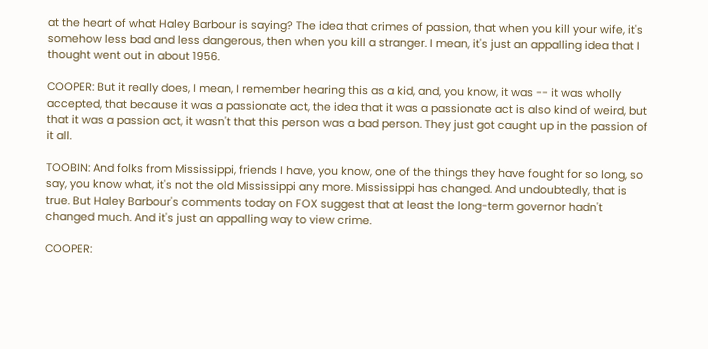at the heart of what Haley Barbour is saying? The idea that crimes of passion, that when you kill your wife, it's somehow less bad and less dangerous, then when you kill a stranger. I mean, it's just an appalling idea that I thought went out in about 1956.

COOPER: But it really does, I mean, I remember hearing this as a kid, and, you know, it was -- it was wholly accepted, that because it was a passionate act, the idea that it was a passionate act is also kind of weird, but that it was a passion act, it wasn't that this person was a bad person. They just got caught up in the passion of it all.

TOOBIN: And folks from Mississippi, friends I have, you know, one of the things they have fought for so long, so say, you know what, it's not the old Mississippi any more. Mississippi has changed. And undoubtedly, that is true. But Haley Barbour's comments today on FOX suggest that at least the long-term governor hadn't changed much. And it's just an appalling way to view crime.

COOPER: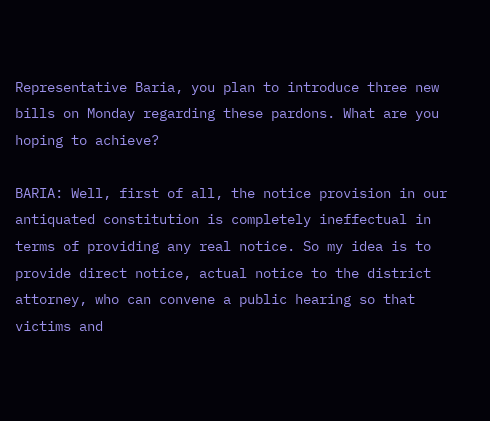Representative Baria, you plan to introduce three new bills on Monday regarding these pardons. What are you hoping to achieve?

BARIA: Well, first of all, the notice provision in our antiquated constitution is completely ineffectual in terms of providing any real notice. So my idea is to provide direct notice, actual notice to the district attorney, who can convene a public hearing so that victims and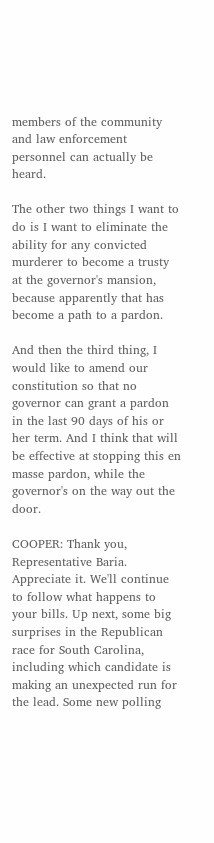members of the community and law enforcement personnel can actually be heard.

The other two things I want to do is I want to eliminate the ability for any convicted murderer to become a trusty at the governor's mansion, because apparently that has become a path to a pardon.

And then the third thing, I would like to amend our constitution so that no governor can grant a pardon in the last 90 days of his or her term. And I think that will be effective at stopping this en masse pardon, while the governor's on the way out the door.

COOPER: Thank you, Representative Baria. Appreciate it. We'll continue to follow what happens to your bills. Up next, some big surprises in the Republican race for South Carolina, including which candidate is making an unexpected run for the lead. Some new polling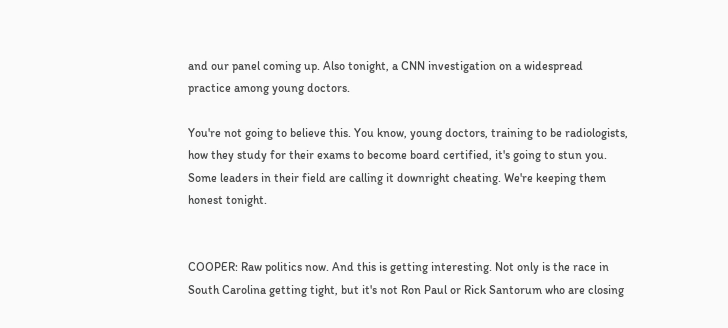and our panel coming up. Also tonight, a CNN investigation on a widespread practice among young doctors.

You're not going to believe this. You know, young doctors, training to be radiologists, how they study for their exams to become board certified, it's going to stun you. Some leaders in their field are calling it downright cheating. We're keeping them honest tonight.


COOPER: Raw politics now. And this is getting interesting. Not only is the race in South Carolina getting tight, but it's not Ron Paul or Rick Santorum who are closing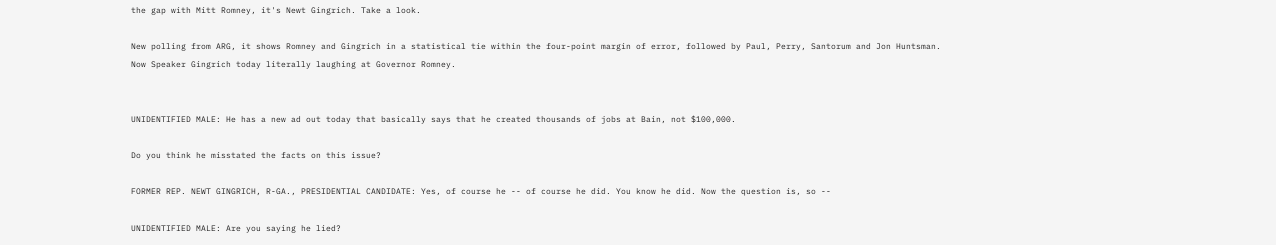the gap with Mitt Romney, it's Newt Gingrich. Take a look.

New polling from ARG, it shows Romney and Gingrich in a statistical tie within the four-point margin of error, followed by Paul, Perry, Santorum and Jon Huntsman. Now Speaker Gingrich today literally laughing at Governor Romney.


UNIDENTIFIED MALE: He has a new ad out today that basically says that he created thousands of jobs at Bain, not $100,000.

Do you think he misstated the facts on this issue?

FORMER REP. NEWT GINGRICH, R-GA., PRESIDENTIAL CANDIDATE: Yes, of course he -- of course he did. You know he did. Now the question is, so --

UNIDENTIFIED MALE: Are you saying he lied?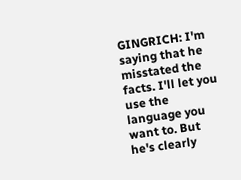GINGRICH: I'm saying that he misstated the facts. I'll let you use the language you want to. But he's clearly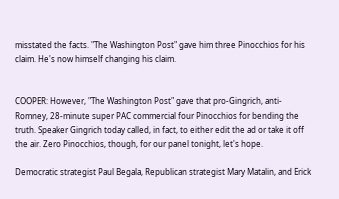misstated the facts. "The Washington Post" gave him three Pinocchios for his claim. He's now himself changing his claim.


COOPER: However, "The Washington Post" gave that pro-Gingrich, anti-Romney, 28-minute super PAC commercial four Pinocchios for bending the truth. Speaker Gingrich today called, in fact, to either edit the ad or take it off the air. Zero Pinocchios, though, for our panel tonight, let's hope.

Democratic strategist Paul Begala, Republican strategist Mary Matalin, and Erick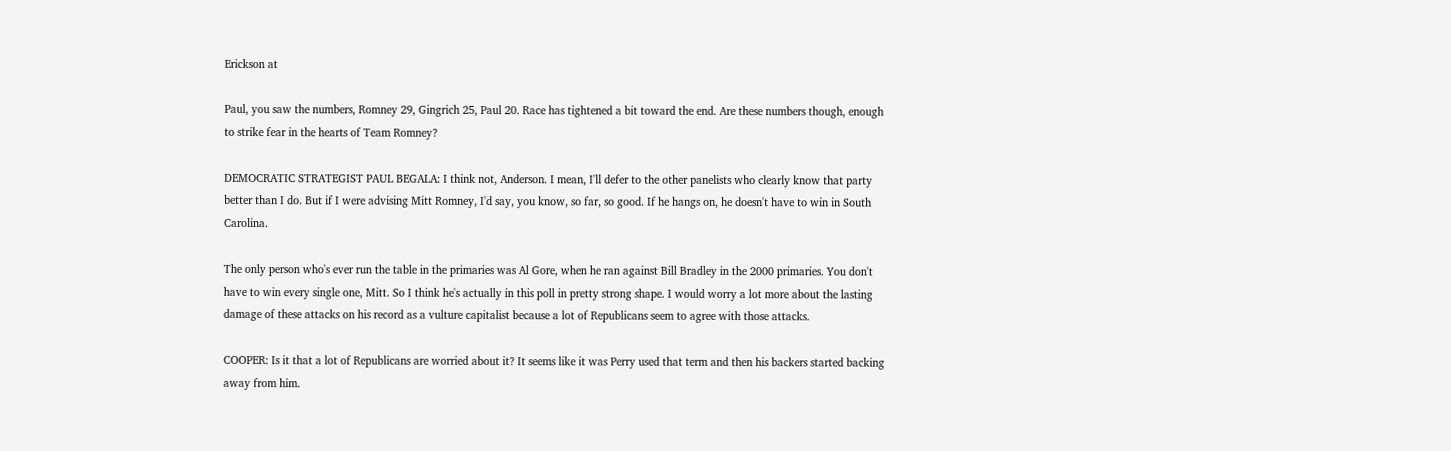Erickson at

Paul, you saw the numbers, Romney 29, Gingrich 25, Paul 20. Race has tightened a bit toward the end. Are these numbers though, enough to strike fear in the hearts of Team Romney?

DEMOCRATIC STRATEGIST PAUL BEGALA: I think not, Anderson. I mean, I'll defer to the other panelists who clearly know that party better than I do. But if I were advising Mitt Romney, I'd say, you know, so far, so good. If he hangs on, he doesn't have to win in South Carolina.

The only person who's ever run the table in the primaries was Al Gore, when he ran against Bill Bradley in the 2000 primaries. You don't have to win every single one, Mitt. So I think he's actually in this poll in pretty strong shape. I would worry a lot more about the lasting damage of these attacks on his record as a vulture capitalist because a lot of Republicans seem to agree with those attacks.

COOPER: Is it that a lot of Republicans are worried about it? It seems like it was Perry used that term and then his backers started backing away from him.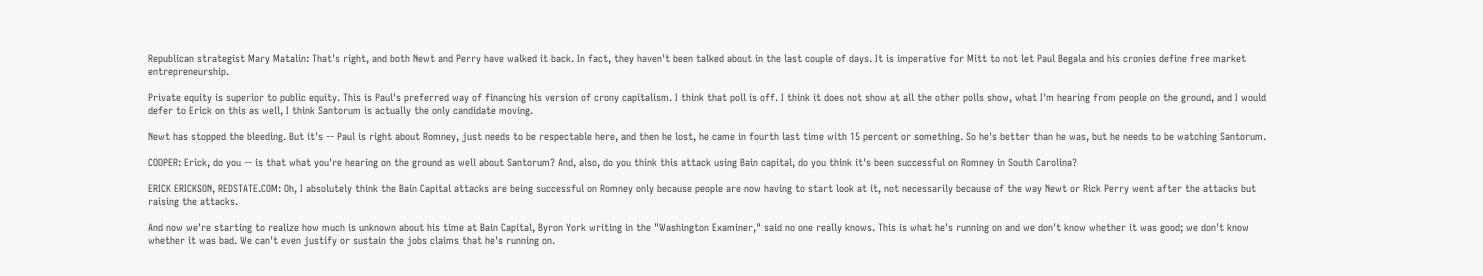Republican strategist Mary Matalin: That's right, and both Newt and Perry have walked it back. In fact, they haven't been talked about in the last couple of days. It is imperative for Mitt to not let Paul Begala and his cronies define free market entrepreneurship.

Private equity is superior to public equity. This is Paul's preferred way of financing his version of crony capitalism. I think that poll is off. I think it does not show at all the other polls show, what I'm hearing from people on the ground, and I would defer to Erick on this as well, I think Santorum is actually the only candidate moving.

Newt has stopped the bleeding. But it's -- Paul is right about Romney, just needs to be respectable here, and then he lost, he came in fourth last time with 15 percent or something. So he's better than he was, but he needs to be watching Santorum.

COOPER: Erick, do you -- is that what you're hearing on the ground as well about Santorum? And, also, do you think this attack using Bain capital, do you think it's been successful on Romney in South Carolina?

ERICK ERICKSON, REDSTATE.COM: Oh, I absolutely think the Bain Capital attacks are being successful on Romney only because people are now having to start look at it, not necessarily because of the way Newt or Rick Perry went after the attacks but raising the attacks.

And now we're starting to realize how much is unknown about his time at Bain Capital, Byron York writing in the "Washington Examiner," said no one really knows. This is what he's running on and we don't know whether it was good; we don't know whether it was bad. We can't even justify or sustain the jobs claims that he's running on.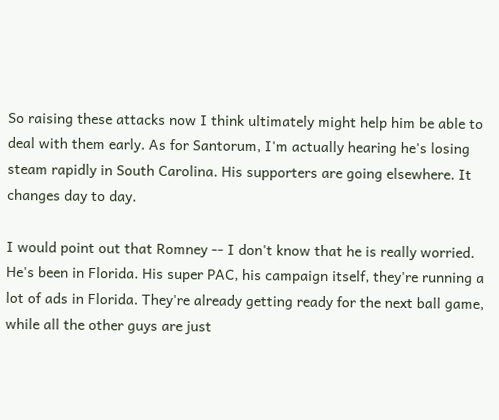So raising these attacks now I think ultimately might help him be able to deal with them early. As for Santorum, I'm actually hearing he's losing steam rapidly in South Carolina. His supporters are going elsewhere. It changes day to day.

I would point out that Romney -- I don't know that he is really worried. He's been in Florida. His super PAC, his campaign itself, they're running a lot of ads in Florida. They're already getting ready for the next ball game, while all the other guys are just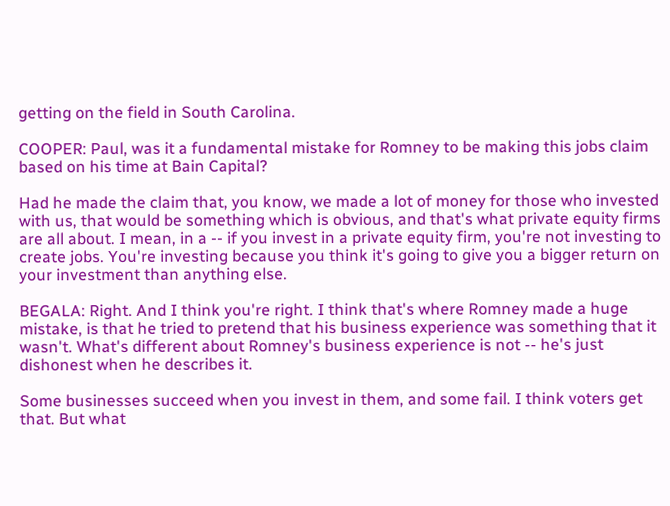getting on the field in South Carolina.

COOPER: Paul, was it a fundamental mistake for Romney to be making this jobs claim based on his time at Bain Capital?

Had he made the claim that, you know, we made a lot of money for those who invested with us, that would be something which is obvious, and that's what private equity firms are all about. I mean, in a -- if you invest in a private equity firm, you're not investing to create jobs. You're investing because you think it's going to give you a bigger return on your investment than anything else.

BEGALA: Right. And I think you're right. I think that's where Romney made a huge mistake, is that he tried to pretend that his business experience was something that it wasn't. What's different about Romney's business experience is not -- he's just dishonest when he describes it.

Some businesses succeed when you invest in them, and some fail. I think voters get that. But what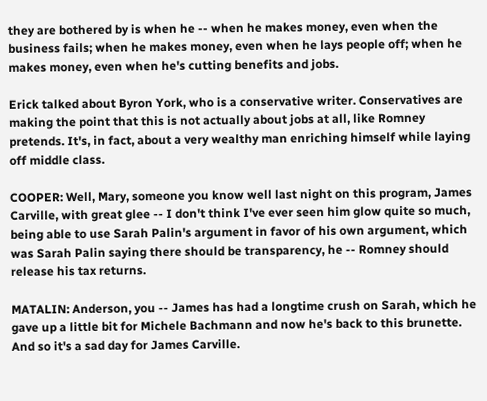they are bothered by is when he -- when he makes money, even when the business fails; when he makes money, even when he lays people off; when he makes money, even when he's cutting benefits and jobs.

Erick talked about Byron York, who is a conservative writer. Conservatives are making the point that this is not actually about jobs at all, like Romney pretends. It's, in fact, about a very wealthy man enriching himself while laying off middle class.

COOPER: Well, Mary, someone you know well last night on this program, James Carville, with great glee -- I don't think I've ever seen him glow quite so much, being able to use Sarah Palin's argument in favor of his own argument, which was Sarah Palin saying there should be transparency, he -- Romney should release his tax returns.

MATALIN: Anderson, you -- James has had a longtime crush on Sarah, which he gave up a little bit for Michele Bachmann and now he's back to this brunette. And so it's a sad day for James Carville.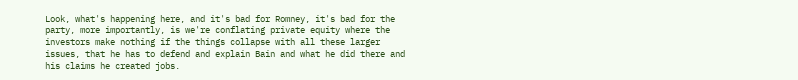Look, what's happening here, and it's bad for Romney, it's bad for the party, more importantly, is we're conflating private equity where the investors make nothing if the things collapse with all these larger issues, that he has to defend and explain Bain and what he did there and his claims he created jobs.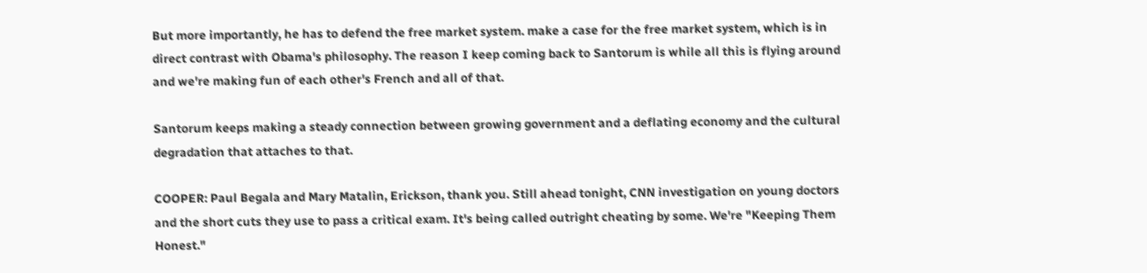But more importantly, he has to defend the free market system. make a case for the free market system, which is in direct contrast with Obama's philosophy. The reason I keep coming back to Santorum is while all this is flying around and we're making fun of each other's French and all of that.

Santorum keeps making a steady connection between growing government and a deflating economy and the cultural degradation that attaches to that.

COOPER: Paul Begala and Mary Matalin, Erickson, thank you. Still ahead tonight, CNN investigation on young doctors and the short cuts they use to pass a critical exam. It's being called outright cheating by some. We're "Keeping Them Honest."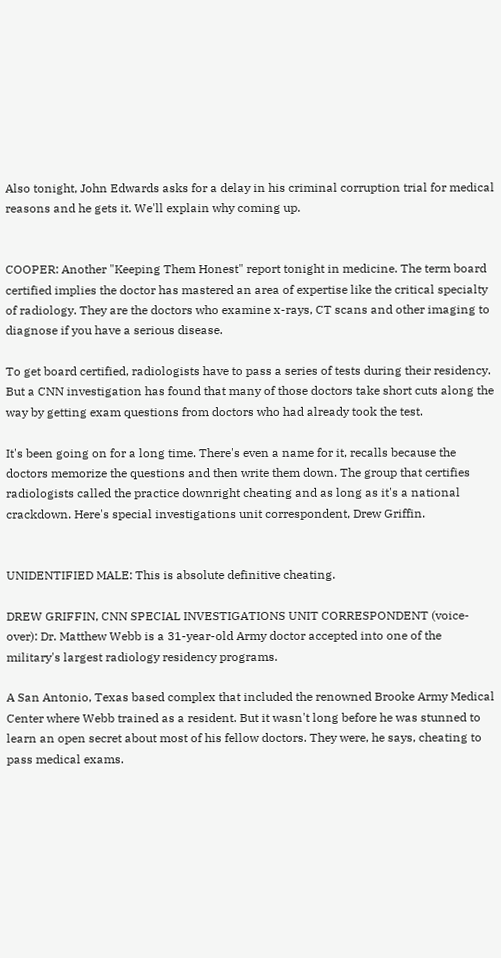Also tonight, John Edwards asks for a delay in his criminal corruption trial for medical reasons and he gets it. We'll explain why coming up.


COOPER: Another "Keeping Them Honest" report tonight in medicine. The term board certified implies the doctor has mastered an area of expertise like the critical specialty of radiology. They are the doctors who examine x-rays, CT scans and other imaging to diagnose if you have a serious disease.

To get board certified, radiologists have to pass a series of tests during their residency. But a CNN investigation has found that many of those doctors take short cuts along the way by getting exam questions from doctors who had already took the test.

It's been going on for a long time. There's even a name for it, recalls because the doctors memorize the questions and then write them down. The group that certifies radiologists called the practice downright cheating and as long as it's a national crackdown. Here's special investigations unit correspondent, Drew Griffin.


UNIDENTIFIED MALE: This is absolute definitive cheating.

DREW GRIFFIN, CNN SPECIAL INVESTIGATIONS UNIT CORRESPONDENT (voice-over): Dr. Matthew Webb is a 31-year-old Army doctor accepted into one of the military's largest radiology residency programs.

A San Antonio, Texas based complex that included the renowned Brooke Army Medical Center where Webb trained as a resident. But it wasn't long before he was stunned to learn an open secret about most of his fellow doctors. They were, he says, cheating to pass medical exams.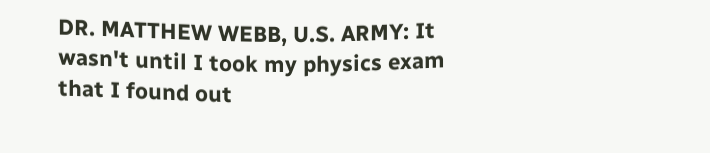DR. MATTHEW WEBB, U.S. ARMY: It wasn't until I took my physics exam that I found out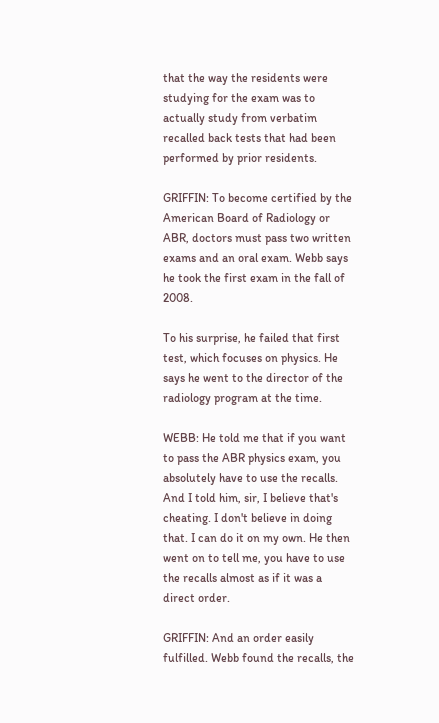that the way the residents were studying for the exam was to actually study from verbatim recalled back tests that had been performed by prior residents.

GRIFFIN: To become certified by the American Board of Radiology or ABR, doctors must pass two written exams and an oral exam. Webb says he took the first exam in the fall of 2008.

To his surprise, he failed that first test, which focuses on physics. He says he went to the director of the radiology program at the time.

WEBB: He told me that if you want to pass the ABR physics exam, you absolutely have to use the recalls. And I told him, sir, I believe that's cheating. I don't believe in doing that. I can do it on my own. He then went on to tell me, you have to use the recalls almost as if it was a direct order.

GRIFFIN: And an order easily fulfilled. Webb found the recalls, the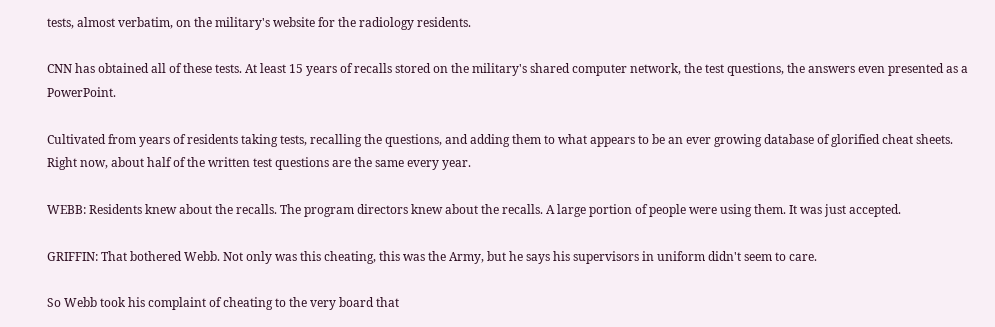tests, almost verbatim, on the military's website for the radiology residents.

CNN has obtained all of these tests. At least 15 years of recalls stored on the military's shared computer network, the test questions, the answers even presented as a PowerPoint.

Cultivated from years of residents taking tests, recalling the questions, and adding them to what appears to be an ever growing database of glorified cheat sheets. Right now, about half of the written test questions are the same every year.

WEBB: Residents knew about the recalls. The program directors knew about the recalls. A large portion of people were using them. It was just accepted.

GRIFFIN: That bothered Webb. Not only was this cheating, this was the Army, but he says his supervisors in uniform didn't seem to care.

So Webb took his complaint of cheating to the very board that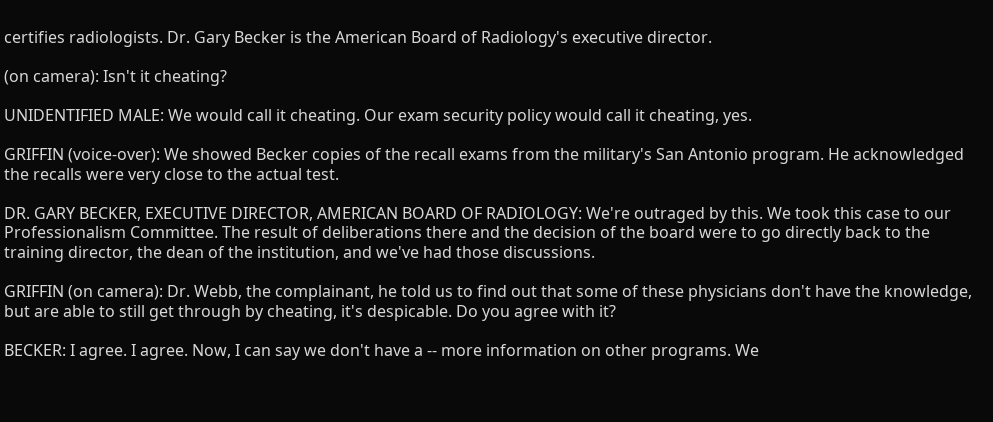certifies radiologists. Dr. Gary Becker is the American Board of Radiology's executive director.

(on camera): Isn't it cheating?

UNIDENTIFIED MALE: We would call it cheating. Our exam security policy would call it cheating, yes.

GRIFFIN (voice-over): We showed Becker copies of the recall exams from the military's San Antonio program. He acknowledged the recalls were very close to the actual test.

DR. GARY BECKER, EXECUTIVE DIRECTOR, AMERICAN BOARD OF RADIOLOGY: We're outraged by this. We took this case to our Professionalism Committee. The result of deliberations there and the decision of the board were to go directly back to the training director, the dean of the institution, and we've had those discussions.

GRIFFIN (on camera): Dr. Webb, the complainant, he told us to find out that some of these physicians don't have the knowledge, but are able to still get through by cheating, it's despicable. Do you agree with it?

BECKER: I agree. I agree. Now, I can say we don't have a -- more information on other programs. We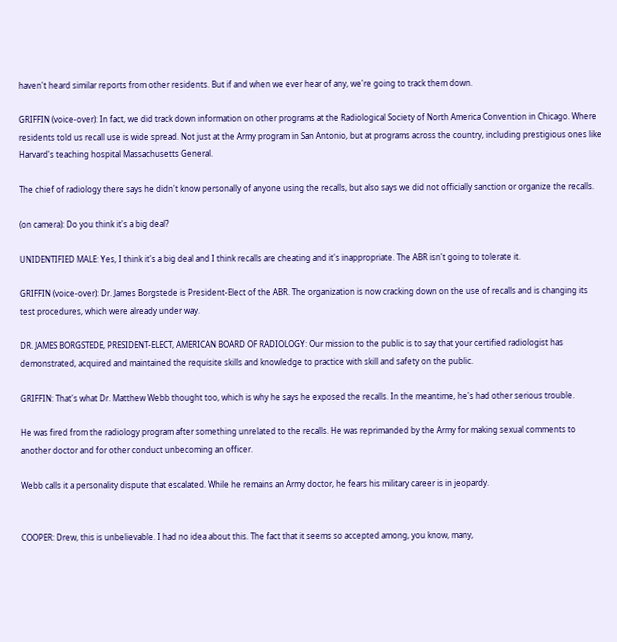haven't heard similar reports from other residents. But if and when we ever hear of any, we're going to track them down.

GRIFFIN (voice-over): In fact, we did track down information on other programs at the Radiological Society of North America Convention in Chicago. Where residents told us recall use is wide spread. Not just at the Army program in San Antonio, but at programs across the country, including prestigious ones like Harvard's teaching hospital Massachusetts General.

The chief of radiology there says he didn't know personally of anyone using the recalls, but also says we did not officially sanction or organize the recalls.

(on camera): Do you think it's a big deal?

UNIDENTIFIED MALE: Yes, I think it's a big deal and I think recalls are cheating and it's inappropriate. The ABR isn't going to tolerate it.

GRIFFIN (voice-over): Dr. James Borgstede is President-Elect of the ABR. The organization is now cracking down on the use of recalls and is changing its test procedures, which were already under way.

DR. JAMES BORGSTEDE, PRESIDENT-ELECT, AMERICAN BOARD OF RADIOLOGY: Our mission to the public is to say that your certified radiologist has demonstrated, acquired and maintained the requisite skills and knowledge to practice with skill and safety on the public.

GRIFFIN: That's what Dr. Matthew Webb thought too, which is why he says he exposed the recalls. In the meantime, he's had other serious trouble.

He was fired from the radiology program after something unrelated to the recalls. He was reprimanded by the Army for making sexual comments to another doctor and for other conduct unbecoming an officer.

Webb calls it a personality dispute that escalated. While he remains an Army doctor, he fears his military career is in jeopardy.


COOPER: Drew, this is unbelievable. I had no idea about this. The fact that it seems so accepted among, you know, many,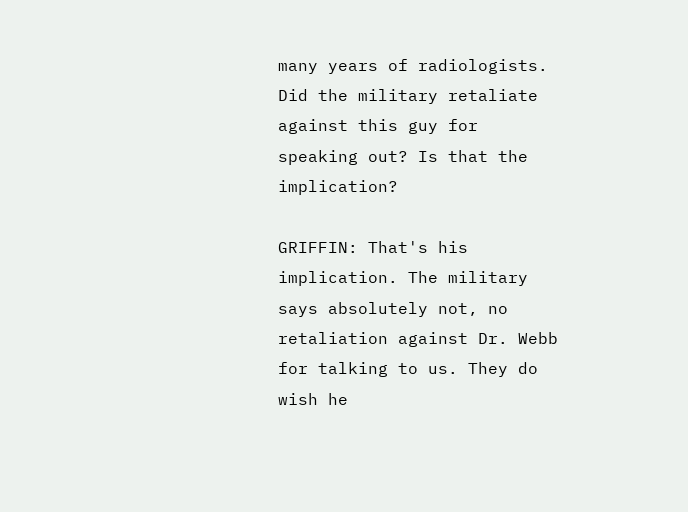many years of radiologists. Did the military retaliate against this guy for speaking out? Is that the implication?

GRIFFIN: That's his implication. The military says absolutely not, no retaliation against Dr. Webb for talking to us. They do wish he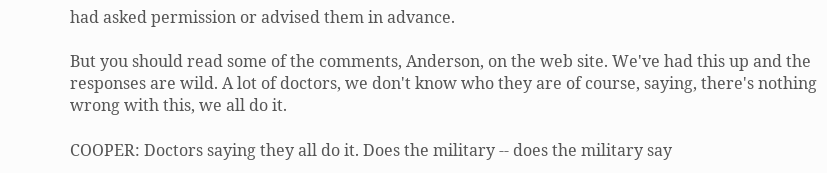had asked permission or advised them in advance.

But you should read some of the comments, Anderson, on the web site. We've had this up and the responses are wild. A lot of doctors, we don't know who they are of course, saying, there's nothing wrong with this, we all do it.

COOPER: Doctors saying they all do it. Does the military -- does the military say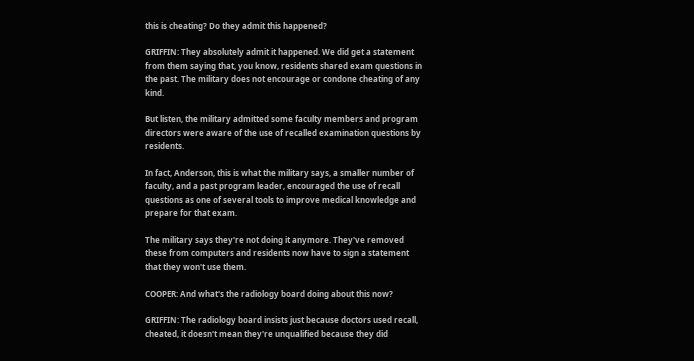this is cheating? Do they admit this happened?

GRIFFIN: They absolutely admit it happened. We did get a statement from them saying that, you know, residents shared exam questions in the past. The military does not encourage or condone cheating of any kind.

But listen, the military admitted some faculty members and program directors were aware of the use of recalled examination questions by residents.

In fact, Anderson, this is what the military says, a smaller number of faculty, and a past program leader, encouraged the use of recall questions as one of several tools to improve medical knowledge and prepare for that exam.

The military says they're not doing it anymore. They've removed these from computers and residents now have to sign a statement that they won't use them.

COOPER: And what's the radiology board doing about this now?

GRIFFIN: The radiology board insists just because doctors used recall, cheated, it doesn't mean they're unqualified because they did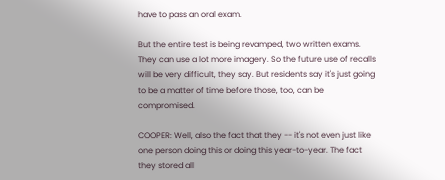have to pass an oral exam.

But the entire test is being revamped, two written exams. They can use a lot more imagery. So the future use of recalls will be very difficult, they say. But residents say it's just going to be a matter of time before those, too, can be compromised.

COOPER: Well, also the fact that they -- it's not even just like one person doing this or doing this year-to-year. The fact they stored all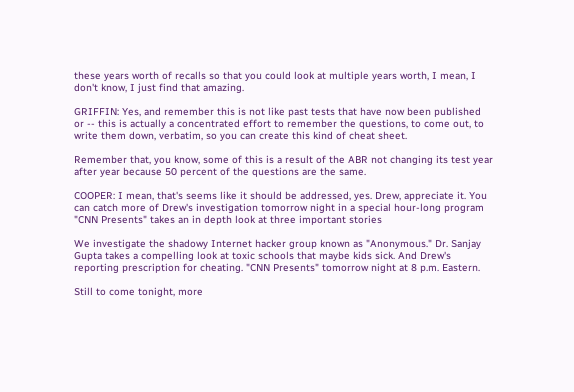these years worth of recalls so that you could look at multiple years worth, I mean, I don't know, I just find that amazing.

GRIFFIN: Yes, and remember this is not like past tests that have now been published or -- this is actually a concentrated effort to remember the questions, to come out, to write them down, verbatim, so you can create this kind of cheat sheet.

Remember that, you know, some of this is a result of the ABR not changing its test year after year because 50 percent of the questions are the same.

COOPER: I mean, that's seems like it should be addressed, yes. Drew, appreciate it. You can catch more of Drew's investigation tomorrow night in a special hour-long program "CNN Presents" takes an in depth look at three important stories

We investigate the shadowy Internet hacker group known as "Anonymous." Dr. Sanjay Gupta takes a compelling look at toxic schools that maybe kids sick. And Drew's reporting prescription for cheating. "CNN Presents" tomorrow night at 8 p.m. Eastern.

Still to come tonight, more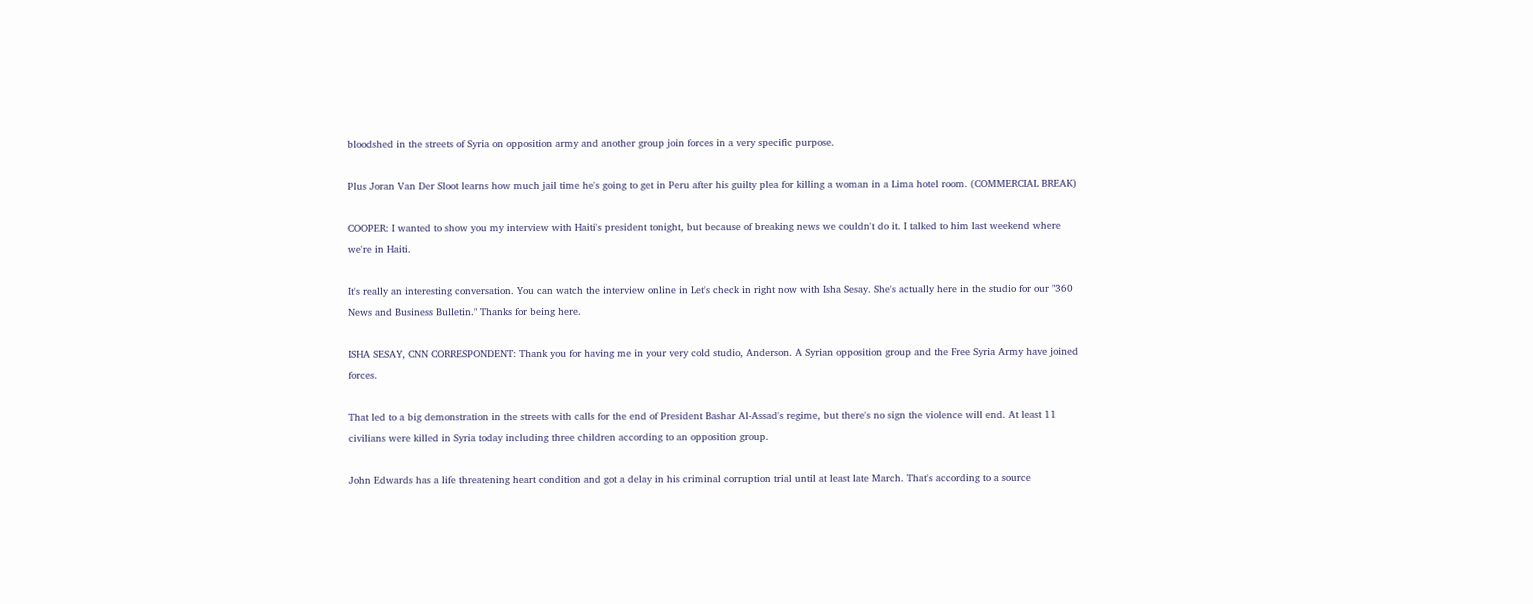bloodshed in the streets of Syria on opposition army and another group join forces in a very specific purpose.

Plus Joran Van Der Sloot learns how much jail time he's going to get in Peru after his guilty plea for killing a woman in a Lima hotel room. (COMMERCIAL BREAK)

COOPER: I wanted to show you my interview with Haiti's president tonight, but because of breaking news we couldn't do it. I talked to him last weekend where we're in Haiti.

It's really an interesting conversation. You can watch the interview online in Let's check in right now with Isha Sesay. She's actually here in the studio for our "360 News and Business Bulletin." Thanks for being here.

ISHA SESAY, CNN CORRESPONDENT: Thank you for having me in your very cold studio, Anderson. A Syrian opposition group and the Free Syria Army have joined forces.

That led to a big demonstration in the streets with calls for the end of President Bashar Al-Assad's regime, but there's no sign the violence will end. At least 11 civilians were killed in Syria today including three children according to an opposition group.

John Edwards has a life threatening heart condition and got a delay in his criminal corruption trial until at least late March. That's according to a source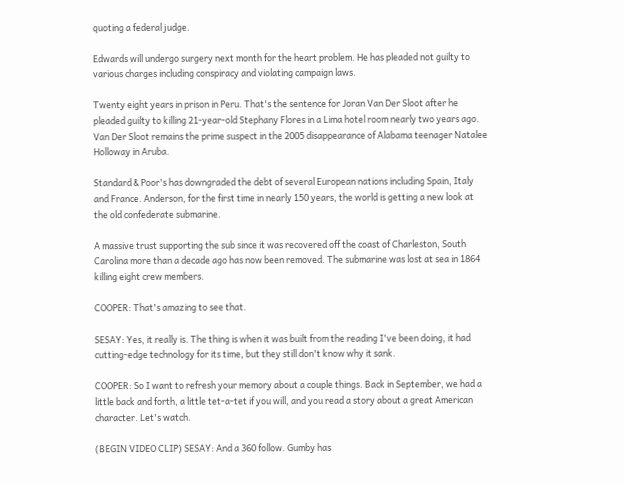quoting a federal judge.

Edwards will undergo surgery next month for the heart problem. He has pleaded not guilty to various charges including conspiracy and violating campaign laws.

Twenty eight years in prison in Peru. That's the sentence for Joran Van Der Sloot after he pleaded guilty to killing 21-year-old Stephany Flores in a Lima hotel room nearly two years ago. Van Der Sloot remains the prime suspect in the 2005 disappearance of Alabama teenager Natalee Holloway in Aruba.

Standard & Poor's has downgraded the debt of several European nations including Spain, Italy and France. Anderson, for the first time in nearly 150 years, the world is getting a new look at the old confederate submarine.

A massive trust supporting the sub since it was recovered off the coast of Charleston, South Carolina more than a decade ago has now been removed. The submarine was lost at sea in 1864 killing eight crew members.

COOPER: That's amazing to see that.

SESAY: Yes, it really is. The thing is when it was built from the reading I've been doing, it had cutting-edge technology for its time, but they still don't know why it sank.

COOPER: So I want to refresh your memory about a couple things. Back in September, we had a little back and forth, a little tet-a-tet if you will, and you read a story about a great American character. Let's watch.

(BEGIN VIDEO CLIP) SESAY: And a 360 follow. Gumby has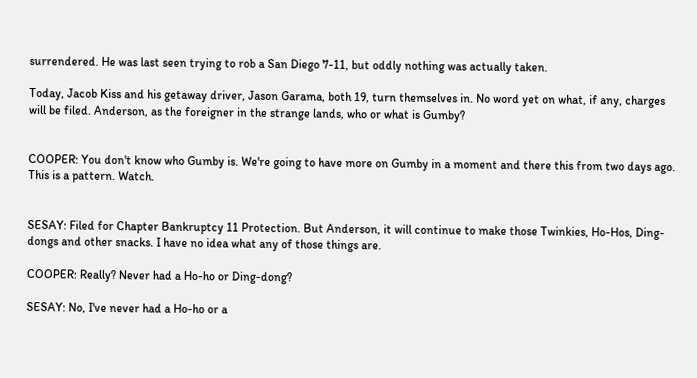surrendered. He was last seen trying to rob a San Diego 7-11, but oddly nothing was actually taken.

Today, Jacob Kiss and his getaway driver, Jason Garama, both 19, turn themselves in. No word yet on what, if any, charges will be filed. Anderson, as the foreigner in the strange lands, who or what is Gumby?


COOPER: You don't know who Gumby is. We're going to have more on Gumby in a moment and there this from two days ago. This is a pattern. Watch.


SESAY: Filed for Chapter Bankruptcy 11 Protection. But Anderson, it will continue to make those Twinkies, Ho-Hos, Ding-dongs and other snacks. I have no idea what any of those things are.

COOPER: Really? Never had a Ho-ho or Ding-dong?

SESAY: No, I've never had a Ho-ho or a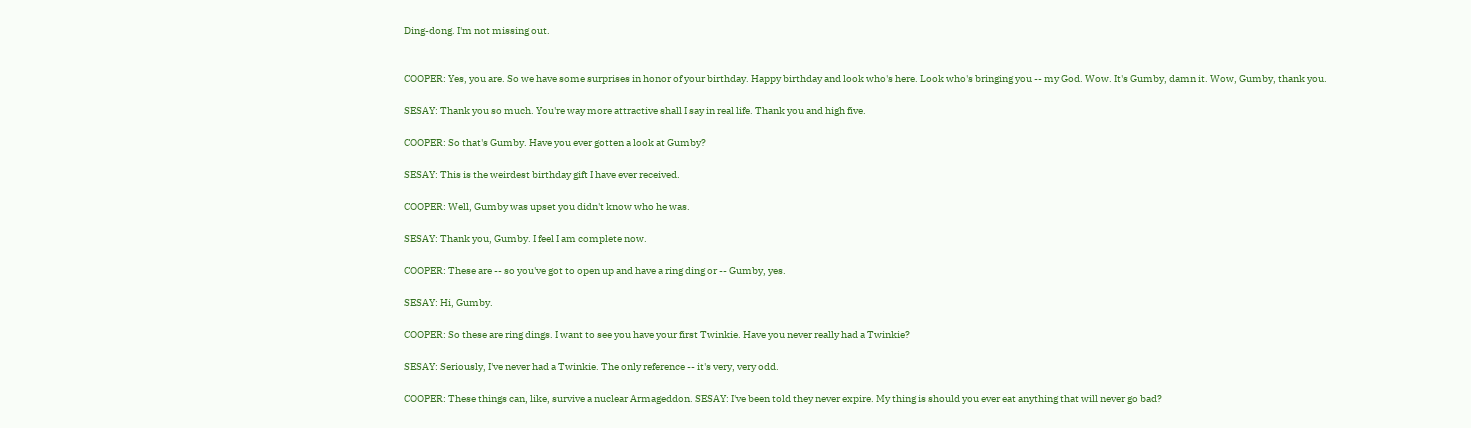Ding-dong. I'm not missing out.


COOPER: Yes, you are. So we have some surprises in honor of your birthday. Happy birthday and look who's here. Look who's bringing you -- my God. Wow. It's Gumby, damn it. Wow, Gumby, thank you.

SESAY: Thank you so much. You're way more attractive shall I say in real life. Thank you and high five.

COOPER: So that's Gumby. Have you ever gotten a look at Gumby?

SESAY: This is the weirdest birthday gift I have ever received.

COOPER: Well, Gumby was upset you didn't know who he was.

SESAY: Thank you, Gumby. I feel I am complete now.

COOPER: These are -- so you've got to open up and have a ring ding or -- Gumby, yes.

SESAY: Hi, Gumby.

COOPER: So these are ring dings. I want to see you have your first Twinkie. Have you never really had a Twinkie?

SESAY: Seriously, I've never had a Twinkie. The only reference -- it's very, very odd.

COOPER: These things can, like, survive a nuclear Armageddon. SESAY: I've been told they never expire. My thing is should you ever eat anything that will never go bad?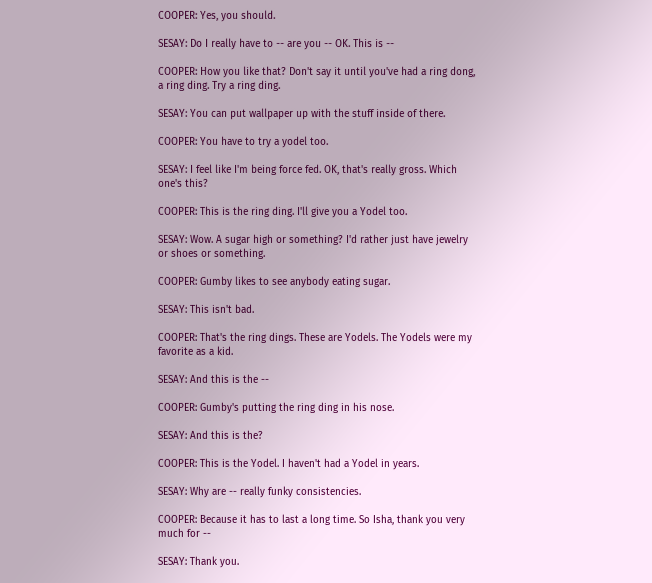COOPER: Yes, you should.

SESAY: Do I really have to -- are you -- OK. This is --

COOPER: How you like that? Don't say it until you've had a ring dong, a ring ding. Try a ring ding.

SESAY: You can put wallpaper up with the stuff inside of there.

COOPER: You have to try a yodel too.

SESAY: I feel like I'm being force fed. OK, that's really gross. Which one's this?

COOPER: This is the ring ding. I'll give you a Yodel too.

SESAY: Wow. A sugar high or something? I'd rather just have jewelry or shoes or something.

COOPER: Gumby likes to see anybody eating sugar.

SESAY: This isn't bad.

COOPER: That's the ring dings. These are Yodels. The Yodels were my favorite as a kid.

SESAY: And this is the --

COOPER: Gumby's putting the ring ding in his nose.

SESAY: And this is the?

COOPER: This is the Yodel. I haven't had a Yodel in years.

SESAY: Why are -- really funky consistencies.

COOPER: Because it has to last a long time. So Isha, thank you very much for --

SESAY: Thank you.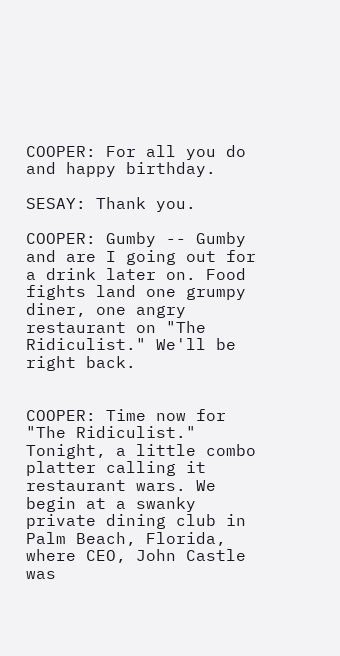COOPER: For all you do and happy birthday.

SESAY: Thank you.

COOPER: Gumby -- Gumby and are I going out for a drink later on. Food fights land one grumpy diner, one angry restaurant on "The Ridiculist." We'll be right back.


COOPER: Time now for "The Ridiculist." Tonight, a little combo platter calling it restaurant wars. We begin at a swanky private dining club in Palm Beach, Florida, where CEO, John Castle was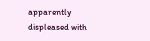apparently displeased with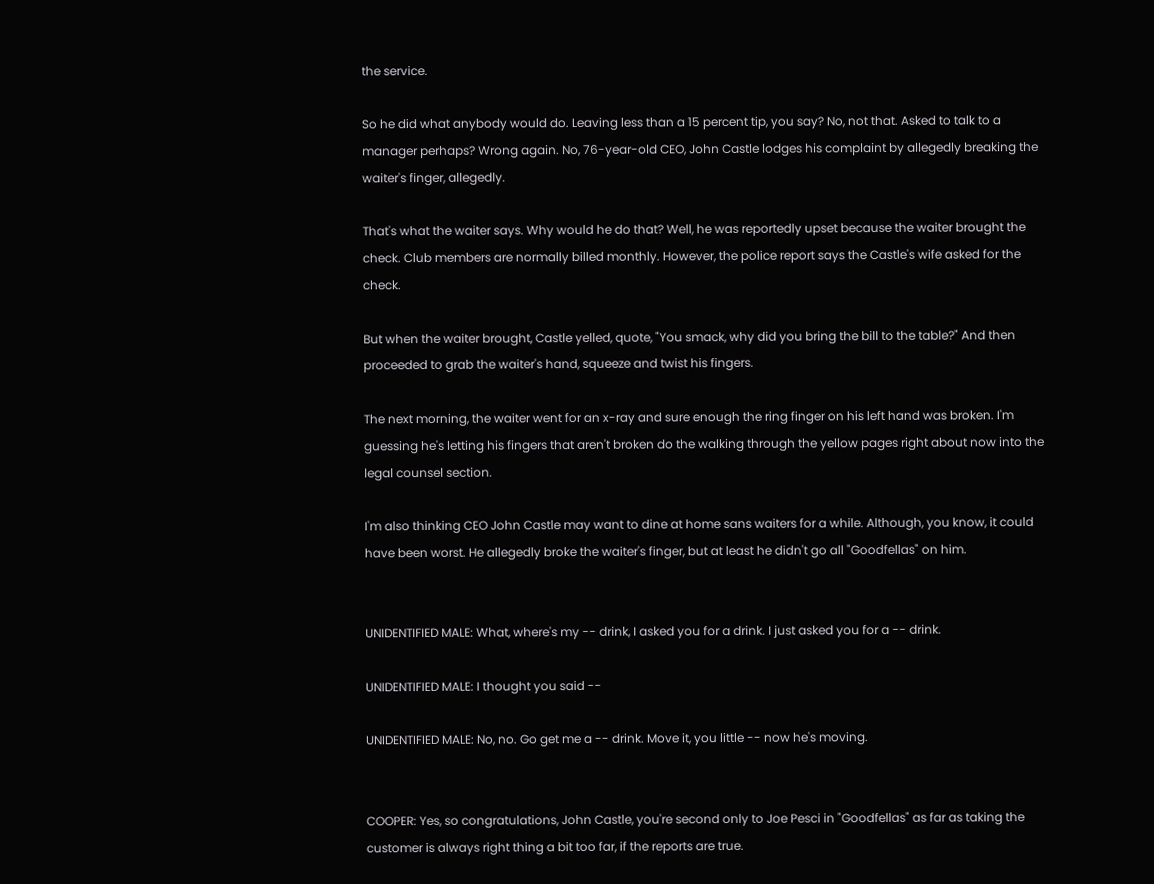the service.

So he did what anybody would do. Leaving less than a 15 percent tip, you say? No, not that. Asked to talk to a manager perhaps? Wrong again. No, 76-year-old CEO, John Castle lodges his complaint by allegedly breaking the waiter's finger, allegedly.

That's what the waiter says. Why would he do that? Well, he was reportedly upset because the waiter brought the check. Club members are normally billed monthly. However, the police report says the Castle's wife asked for the check.

But when the waiter brought, Castle yelled, quote, "You smack, why did you bring the bill to the table?" And then proceeded to grab the waiter's hand, squeeze and twist his fingers.

The next morning, the waiter went for an x-ray and sure enough the ring finger on his left hand was broken. I'm guessing he's letting his fingers that aren't broken do the walking through the yellow pages right about now into the legal counsel section.

I'm also thinking CEO John Castle may want to dine at home sans waiters for a while. Although, you know, it could have been worst. He allegedly broke the waiter's finger, but at least he didn't go all "Goodfellas" on him.


UNIDENTIFIED MALE: What, where's my -- drink, I asked you for a drink. I just asked you for a -- drink.

UNIDENTIFIED MALE: I thought you said --

UNIDENTIFIED MALE: No, no. Go get me a -- drink. Move it, you little -- now he's moving.


COOPER: Yes, so congratulations, John Castle, you're second only to Joe Pesci in "Goodfellas" as far as taking the customer is always right thing a bit too far, if the reports are true.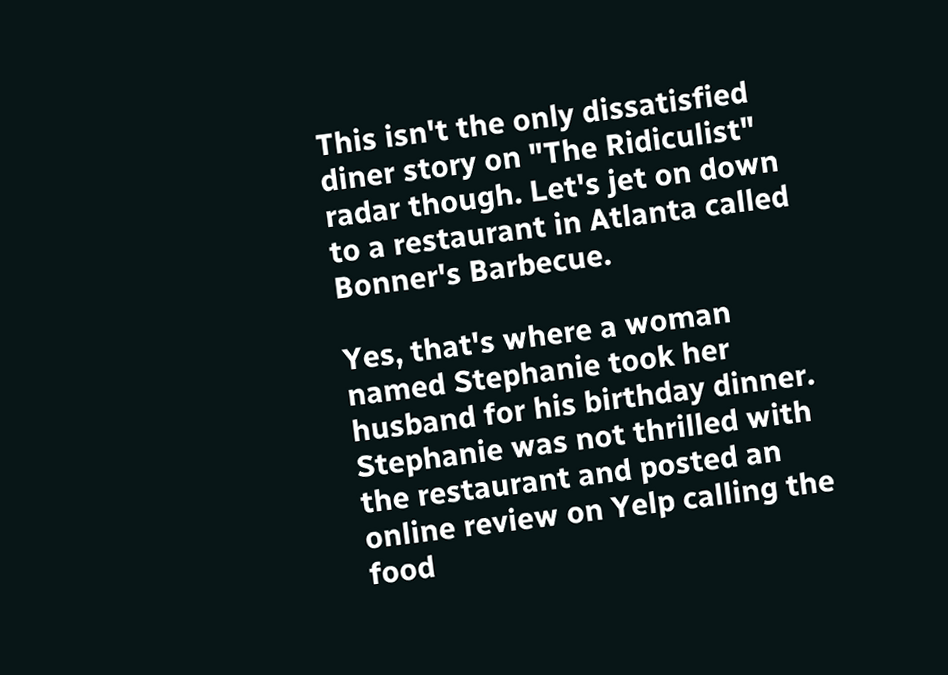This isn't the only dissatisfied diner story on "The Ridiculist" radar though. Let's jet on down to a restaurant in Atlanta called Bonner's Barbecue.

Yes, that's where a woman named Stephanie took her husband for his birthday dinner. Stephanie was not thrilled with the restaurant and posted an online review on Yelp calling the food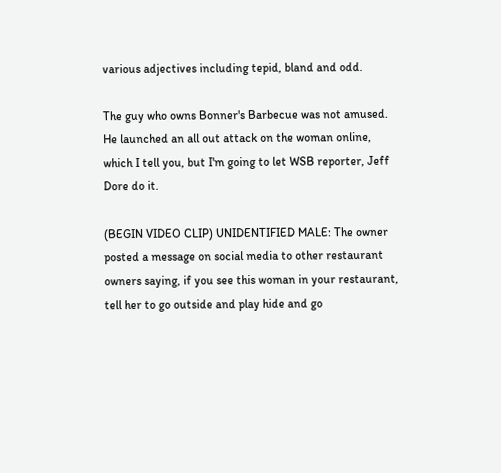various adjectives including tepid, bland and odd.

The guy who owns Bonner's Barbecue was not amused. He launched an all out attack on the woman online, which I tell you, but I'm going to let WSB reporter, Jeff Dore do it.

(BEGIN VIDEO CLIP) UNIDENTIFIED MALE: The owner posted a message on social media to other restaurant owners saying, if you see this woman in your restaurant, tell her to go outside and play hide and go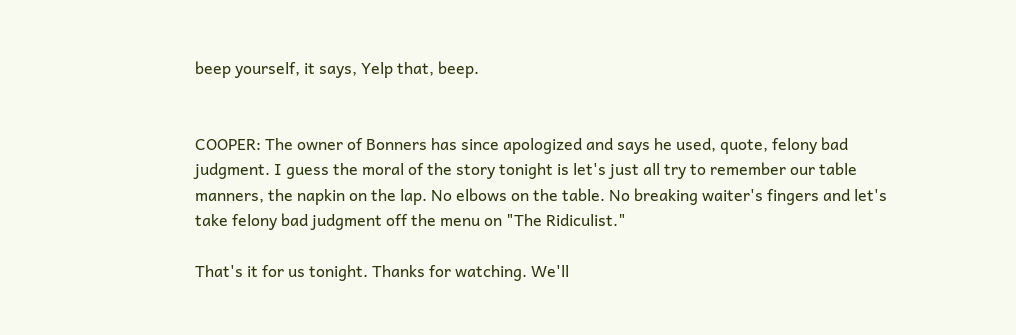beep yourself, it says, Yelp that, beep.


COOPER: The owner of Bonners has since apologized and says he used, quote, felony bad judgment. I guess the moral of the story tonight is let's just all try to remember our table manners, the napkin on the lap. No elbows on the table. No breaking waiter's fingers and let's take felony bad judgment off the menu on "The Ridiculist."

That's it for us tonight. Thanks for watching. We'll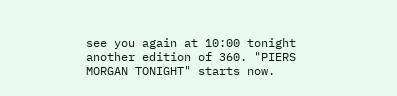see you again at 10:00 tonight another edition of 360. "PIERS MORGAN TONIGHT" starts now.